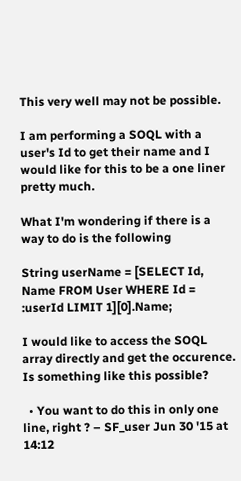This very well may not be possible.

I am performing a SOQL with a user's Id to get their name and I would like for this to be a one liner pretty much.

What I'm wondering if there is a way to do is the following

String userName = [SELECT Id, Name FROM User WHERE Id = :userId LIMIT 1][0].Name;

I would like to access the SOQL array directly and get the occurence. Is something like this possible?

  • You want to do this in only one line, right ? – SF_user Jun 30 '15 at 14:12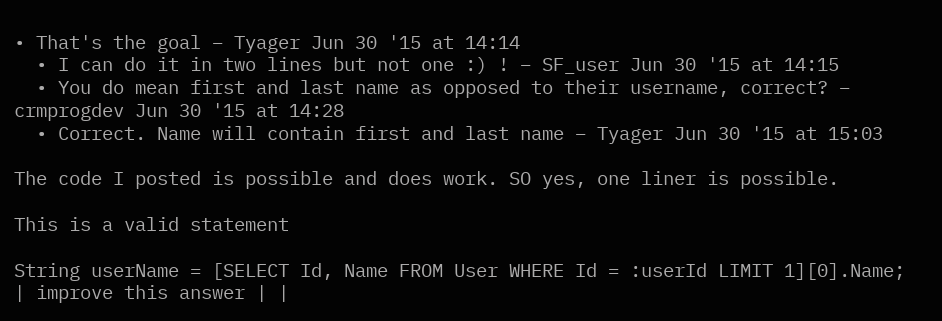• That's the goal – Tyager Jun 30 '15 at 14:14
  • I can do it in two lines but not one :) ! – SF_user Jun 30 '15 at 14:15
  • You do mean first and last name as opposed to their username, correct? – crmprogdev Jun 30 '15 at 14:28
  • Correct. Name will contain first and last name – Tyager Jun 30 '15 at 15:03

The code I posted is possible and does work. SO yes, one liner is possible.

This is a valid statement

String userName = [SELECT Id, Name FROM User WHERE Id = :userId LIMIT 1][0].Name;
| improve this answer | |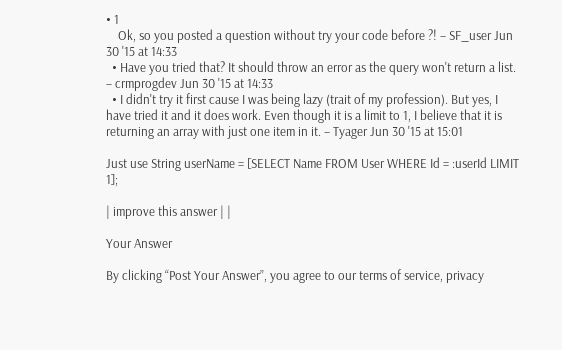• 1
    Ok, so you posted a question without try your code before ?! – SF_user Jun 30 '15 at 14:33
  • Have you tried that? It should throw an error as the query won't return a list. – crmprogdev Jun 30 '15 at 14:33
  • I didn't try it first cause I was being lazy (trait of my profession). But yes, I have tried it and it does work. Even though it is a limit to 1, I believe that it is returning an array with just one item in it. – Tyager Jun 30 '15 at 15:01

Just use String userName = [SELECT Name FROM User WHERE Id = :userId LIMIT 1];

| improve this answer | |

Your Answer

By clicking “Post Your Answer”, you agree to our terms of service, privacy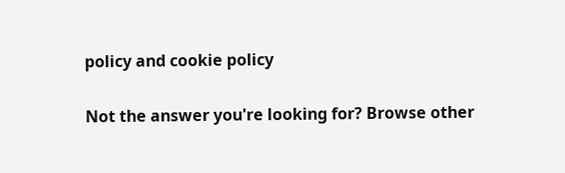policy and cookie policy

Not the answer you're looking for? Browse other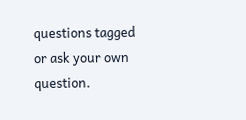questions tagged or ask your own question.